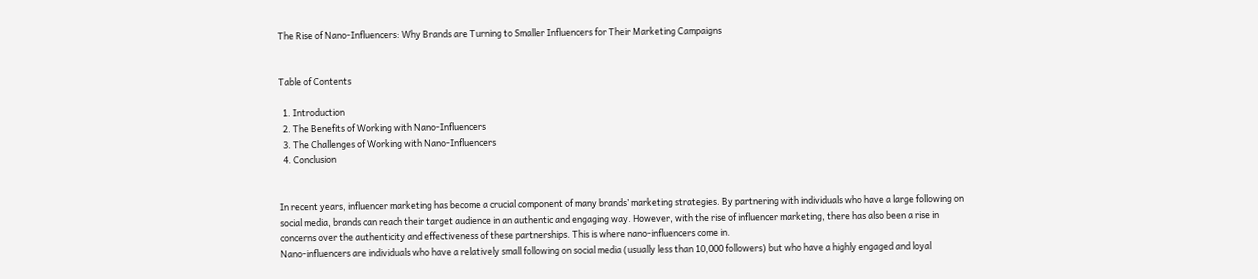The Rise of Nano-Influencers: Why Brands are Turning to Smaller Influencers for Their Marketing Campaigns


Table of Contents

  1. Introduction
  2. The Benefits of Working with Nano-Influencers
  3. The Challenges of Working with Nano-Influencers
  4. Conclusion


In recent years, influencer marketing has become a crucial component of many brands’ marketing strategies. By partnering with individuals who have a large following on social media, brands can reach their target audience in an authentic and engaging way. However, with the rise of influencer marketing, there has also been a rise in concerns over the authenticity and effectiveness of these partnerships. This is where nano-influencers come in.
Nano-influencers are individuals who have a relatively small following on social media (usually less than 10,000 followers) but who have a highly engaged and loyal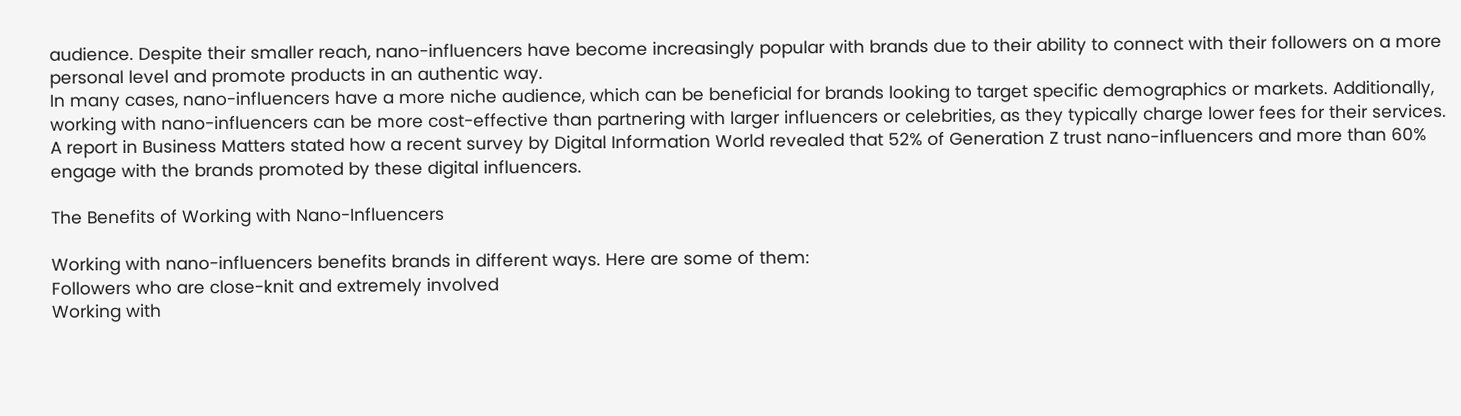audience. Despite their smaller reach, nano-influencers have become increasingly popular with brands due to their ability to connect with their followers on a more personal level and promote products in an authentic way.
In many cases, nano-influencers have a more niche audience, which can be beneficial for brands looking to target specific demographics or markets. Additionally, working with nano-influencers can be more cost-effective than partnering with larger influencers or celebrities, as they typically charge lower fees for their services.
A report in Business Matters stated how a recent survey by Digital Information World revealed that 52% of Generation Z trust nano-influencers and more than 60% engage with the brands promoted by these digital influencers.

The Benefits of Working with Nano-Influencers

Working with nano-influencers benefits brands in different ways. Here are some of them:
Followers who are close-knit and extremely involved
Working with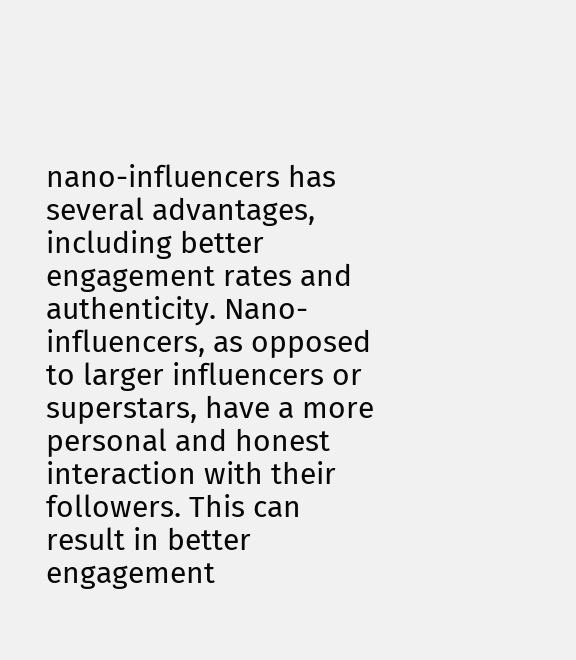nano-influencers has several advantages, including better engagement rates and authenticity. Nano-influencers, as opposed to larger influencers or superstars, have a more personal and honest interaction with their followers. This can result in better engagement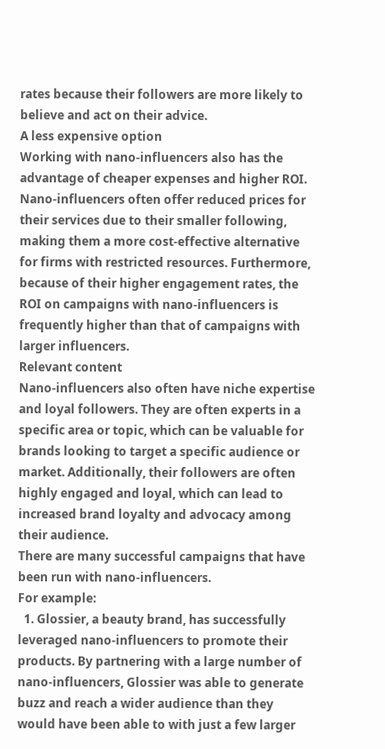rates because their followers are more likely to believe and act on their advice.
A less expensive option
Working with nano-influencers also has the advantage of cheaper expenses and higher ROI. Nano-influencers often offer reduced prices for their services due to their smaller following, making them a more cost-effective alternative for firms with restricted resources. Furthermore, because of their higher engagement rates, the ROI on campaigns with nano-influencers is frequently higher than that of campaigns with larger influencers.
Relevant content
Nano-influencers also often have niche expertise and loyal followers. They are often experts in a specific area or topic, which can be valuable for brands looking to target a specific audience or market. Additionally, their followers are often highly engaged and loyal, which can lead to increased brand loyalty and advocacy among their audience.
There are many successful campaigns that have been run with nano-influencers.
For example:
  1. Glossier, a beauty brand, has successfully leveraged nano-influencers to promote their products. By partnering with a large number of nano-influencers, Glossier was able to generate buzz and reach a wider audience than they would have been able to with just a few larger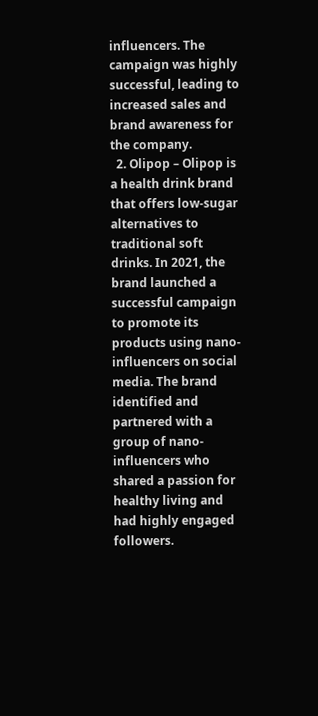influencers. The campaign was highly successful, leading to increased sales and brand awareness for the company.
  2. Olipop – Olipop is a health drink brand that offers low-sugar alternatives to traditional soft drinks. In 2021, the brand launched a successful campaign to promote its products using nano-influencers on social media. The brand identified and partnered with a group of nano-influencers who shared a passion for healthy living and had highly engaged followers.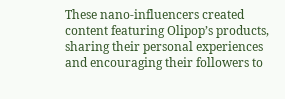These nano-influencers created content featuring Olipop’s products, sharing their personal experiences and encouraging their followers to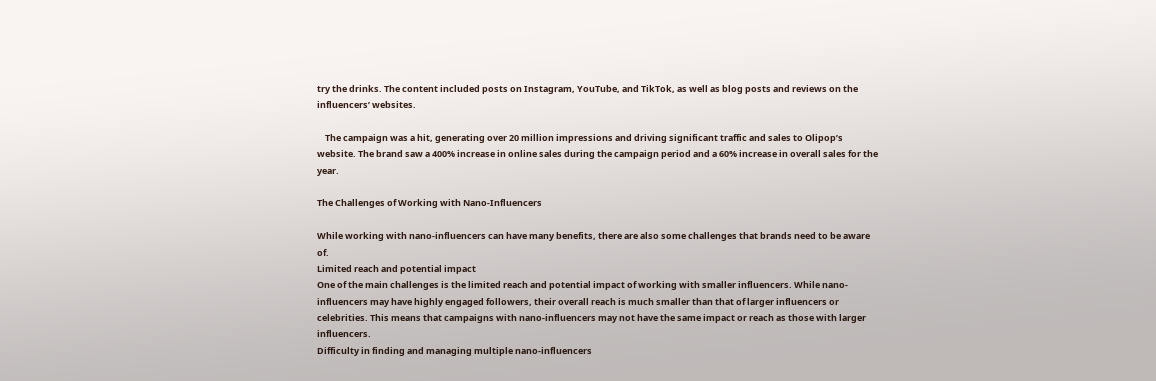try the drinks. The content included posts on Instagram, YouTube, and TikTok, as well as blog posts and reviews on the influencers’ websites.

    The campaign was a hit, generating over 20 million impressions and driving significant traffic and sales to Olipop’s website. The brand saw a 400% increase in online sales during the campaign period and a 60% increase in overall sales for the year.

The Challenges of Working with Nano-Influencers

While working with nano-influencers can have many benefits, there are also some challenges that brands need to be aware of.
Limited reach and potential impact
One of the main challenges is the limited reach and potential impact of working with smaller influencers. While nano-influencers may have highly engaged followers, their overall reach is much smaller than that of larger influencers or celebrities. This means that campaigns with nano-influencers may not have the same impact or reach as those with larger influencers.
Difficulty in finding and managing multiple nano-influencers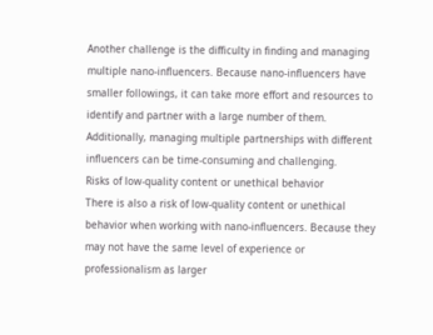Another challenge is the difficulty in finding and managing multiple nano-influencers. Because nano-influencers have smaller followings, it can take more effort and resources to identify and partner with a large number of them. Additionally, managing multiple partnerships with different influencers can be time-consuming and challenging.
Risks of low-quality content or unethical behavior
There is also a risk of low-quality content or unethical behavior when working with nano-influencers. Because they may not have the same level of experience or professionalism as larger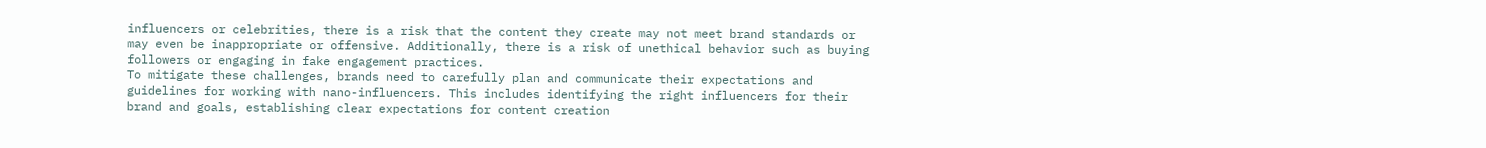influencers or celebrities, there is a risk that the content they create may not meet brand standards or may even be inappropriate or offensive. Additionally, there is a risk of unethical behavior such as buying followers or engaging in fake engagement practices.
To mitigate these challenges, brands need to carefully plan and communicate their expectations and guidelines for working with nano-influencers. This includes identifying the right influencers for their brand and goals, establishing clear expectations for content creation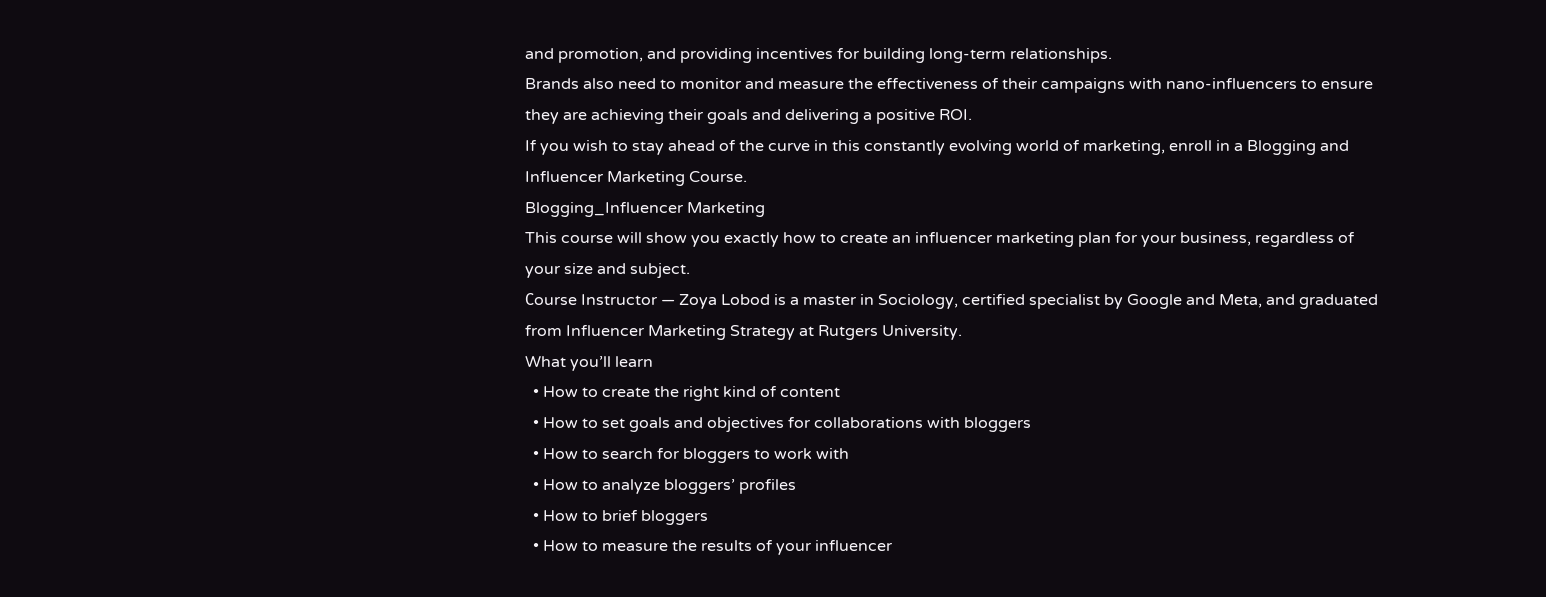and promotion, and providing incentives for building long-term relationships.
Brands also need to monitor and measure the effectiveness of their campaigns with nano-influencers to ensure they are achieving their goals and delivering a positive ROI.
If you wish to stay ahead of the curve in this constantly evolving world of marketing, enroll in a Blogging and Influencer Marketing Course.
Blogging_Influencer Marketing
This course will show you exactly how to create an influencer marketing plan for your business, regardless of your size and subject.
Сourse Instructor — Zoya Lobod is a master in Sociology, certified specialist by Google and Meta, and graduated from Influencer Marketing Strategy at Rutgers University.
What you’ll learn
  • How to create the right kind of content
  • How to set goals and objectives for collaborations with bloggers
  • How to search for bloggers to work with
  • How to analyze bloggers’ profiles
  • How to brief bloggers
  • How to measure the results of your influencer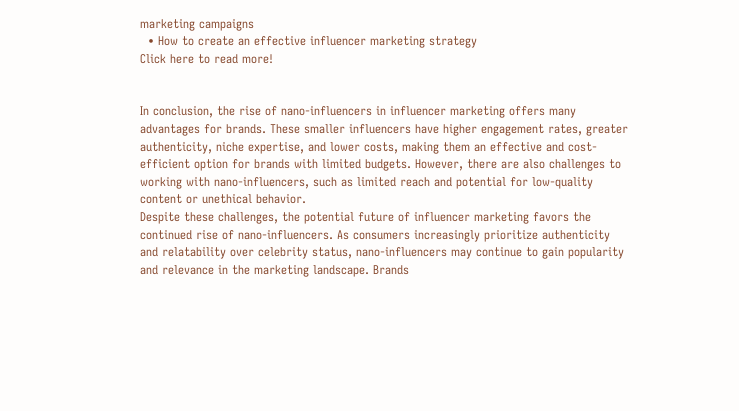marketing campaigns
  • How to create an effective influencer marketing strategy
Click here to read more!


In conclusion, the rise of nano-influencers in influencer marketing offers many advantages for brands. These smaller influencers have higher engagement rates, greater authenticity, niche expertise, and lower costs, making them an effective and cost-efficient option for brands with limited budgets. However, there are also challenges to working with nano-influencers, such as limited reach and potential for low-quality content or unethical behavior.
Despite these challenges, the potential future of influencer marketing favors the continued rise of nano-influencers. As consumers increasingly prioritize authenticity and relatability over celebrity status, nano-influencers may continue to gain popularity and relevance in the marketing landscape. Brands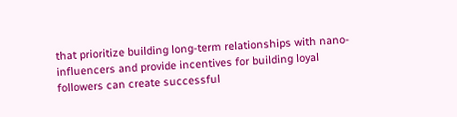that prioritize building long-term relationships with nano-influencers and provide incentives for building loyal followers can create successful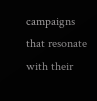campaigns that resonate with their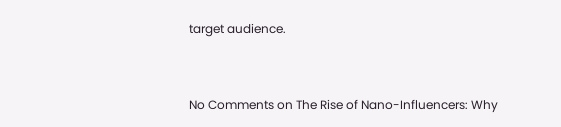target audience.


No Comments on The Rise of Nano-Influencers: Why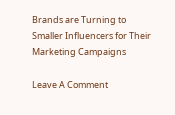Brands are Turning to Smaller Influencers for Their Marketing Campaigns

Leave A Comment